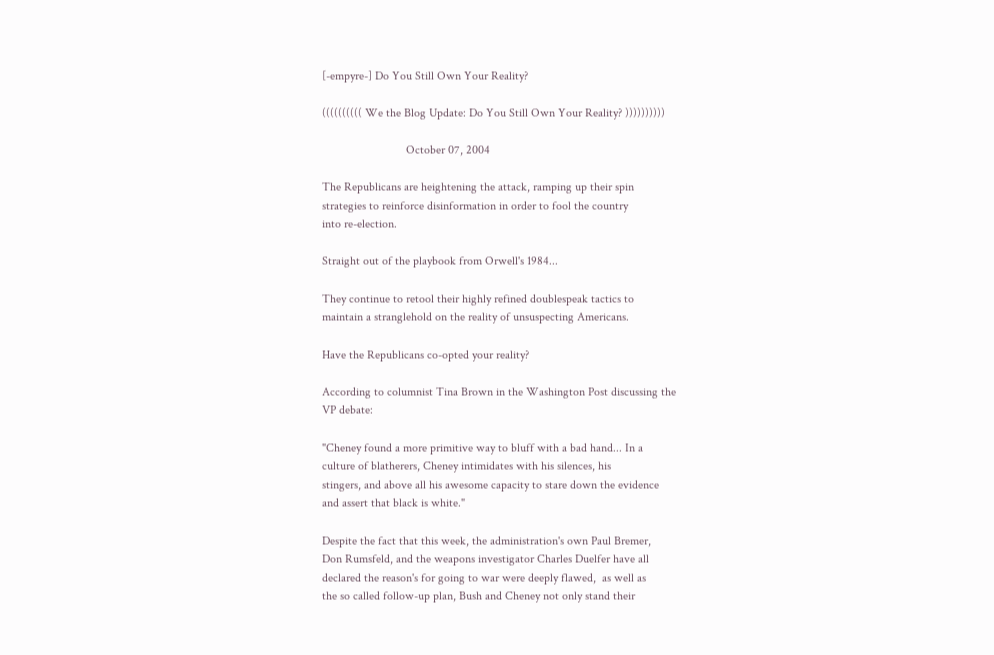[-empyre-] Do You Still Own Your Reality?

(((((((((( We the Blog Update: Do You Still Own Your Reality? ))))))))))

                            October 07, 2004

The Republicans are heightening the attack, ramping up their spin
strategies to reinforce disinformation in order to fool the country
into re-election.

Straight out of the playbook from Orwell's 1984...

They continue to retool their highly refined doublespeak tactics to
maintain a stranglehold on the reality of unsuspecting Americans.

Have the Republicans co-opted your reality?

According to columnist Tina Brown in the Washington Post discussing the
VP debate:

"Cheney found a more primitive way to bluff with a bad hand... In a
culture of blatherers, Cheney intimidates with his silences, his
stingers, and above all his awesome capacity to stare down the evidence
and assert that black is white."

Despite the fact that this week, the administration's own Paul Bremer,
Don Rumsfeld, and the weapons investigator Charles Duelfer have all
declared the reason's for going to war were deeply flawed,  as well as
the so called follow-up plan, Bush and Cheney not only stand their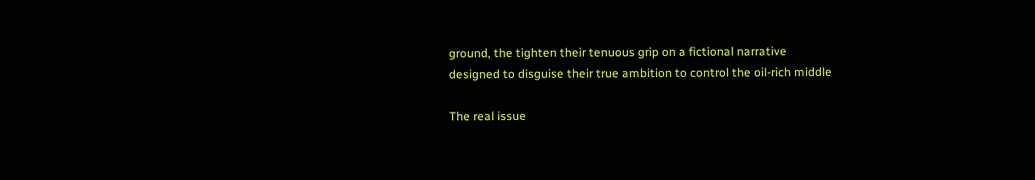ground, the tighten their tenuous grip on a fictional narrative
designed to disguise their true ambition to control the oil-rich middle

The real issue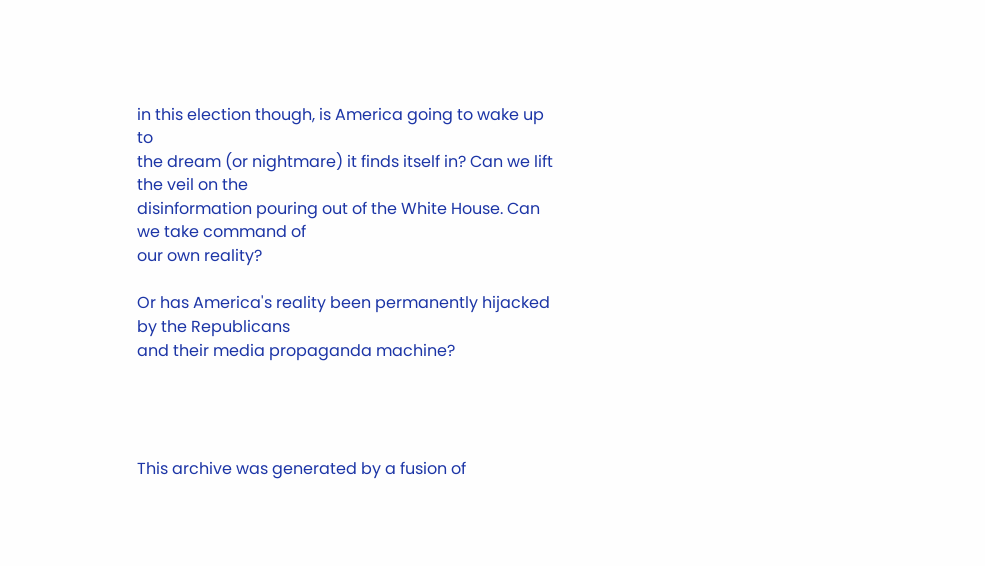in this election though, is America going to wake up to
the dream (or nightmare) it finds itself in? Can we lift the veil on the
disinformation pouring out of the White House. Can we take command of
our own reality?

Or has America's reality been permanently hijacked by the Republicans
and their media propaganda machine?




This archive was generated by a fusion of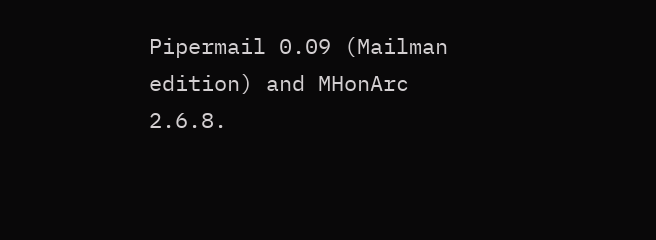Pipermail 0.09 (Mailman edition) and MHonArc 2.6.8.